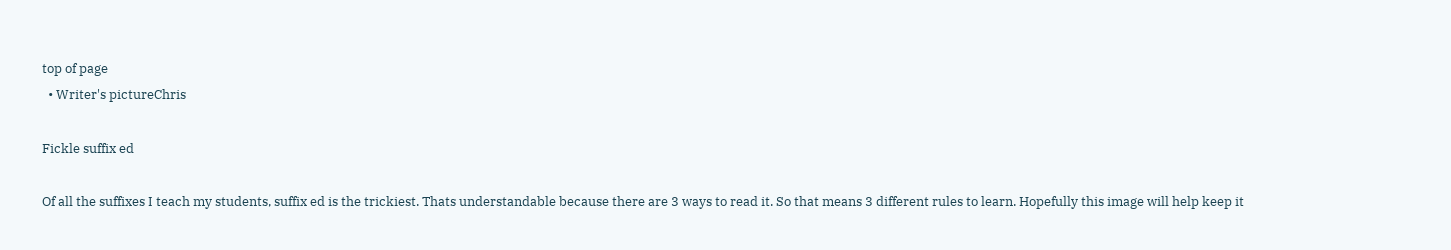top of page
  • Writer's pictureChris

Fickle suffix ed

Of all the suffixes I teach my students, suffix ed is the trickiest. Thats understandable because there are 3 ways to read it. So that means 3 different rules to learn. Hopefully this image will help keep it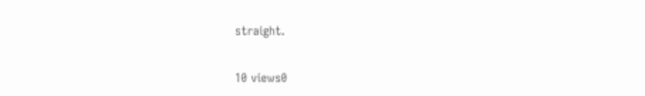straight.

10 views0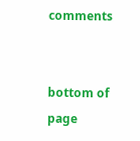comments


bottom of page